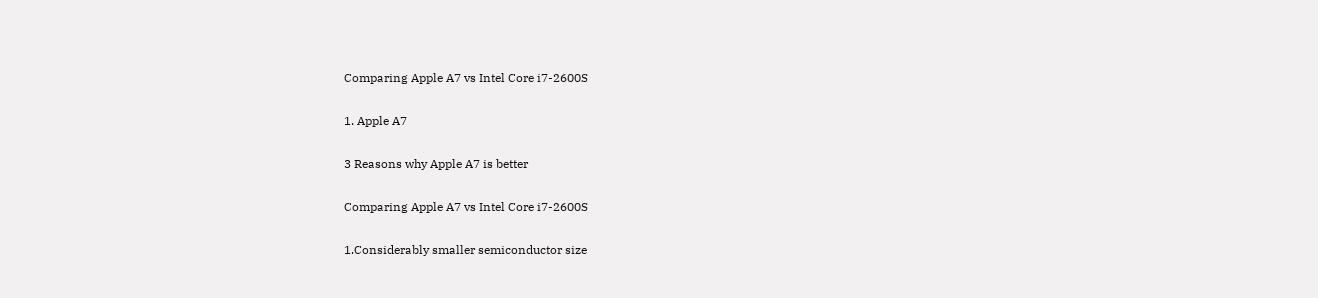Comparing Apple A7 vs Intel Core i7-2600S

1. Apple A7

3 Reasons why Apple A7 is better

Comparing Apple A7 vs Intel Core i7-2600S

1.Considerably smaller semiconductor size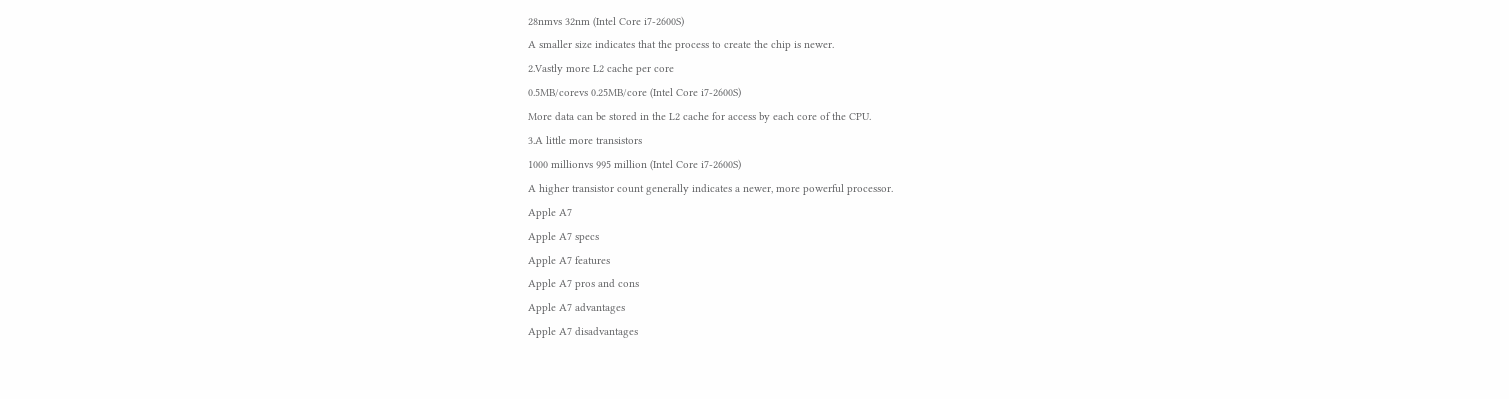28nmvs 32nm (Intel Core i7-2600S)
A smaller size indicates that the process to create the chip is newer.
2.Vastly more L2 cache per core
0.5MB/corevs 0.25MB/core (Intel Core i7-2600S)
More data can be stored in the L2 cache for access by each core of the CPU.
3.A little more transistors
1000 millionvs 995 million (Intel Core i7-2600S)
A higher transistor count generally indicates a newer, more powerful processor.
Apple A7
Apple A7 specs
Apple A7 features
Apple A7 pros and cons
Apple A7 advantages
Apple A7 disadvantages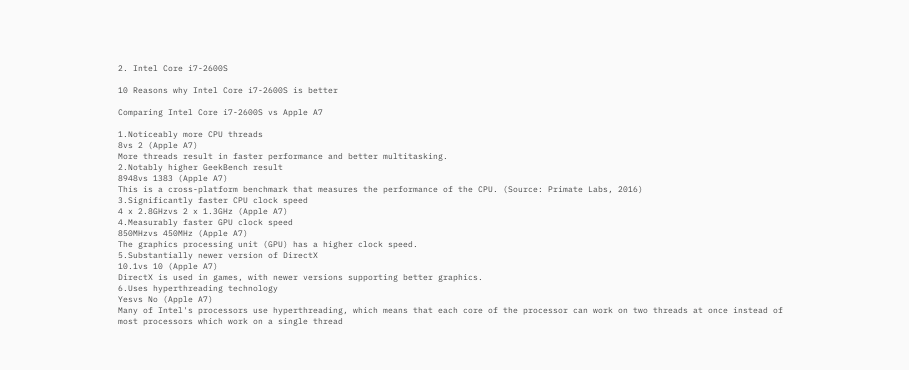2. Intel Core i7-2600S

10 Reasons why Intel Core i7-2600S is better

Comparing Intel Core i7-2600S vs Apple A7

1.Noticeably more CPU threads
8vs 2 (Apple A7)
More threads result in faster performance and better multitasking.
2.Notably higher GeekBench result
8948vs 1383 (Apple A7)
This is a cross-platform benchmark that measures the performance of the CPU. (Source: Primate Labs, 2016)
3.Significantly faster CPU clock speed
4 x 2.8GHzvs 2 x 1.3GHz (Apple A7)
4.Measurably faster GPU clock speed
850MHzvs 450MHz (Apple A7)
The graphics processing unit (GPU) has a higher clock speed.
5.Substantially newer version of DirectX
10.1vs 10 (Apple A7)
DirectX is used in games, with newer versions supporting better graphics.
6.Uses hyperthreading technology
Yesvs No (Apple A7)
Many of Intel's processors use hyperthreading, which means that each core of the processor can work on two threads at once instead of most processors which work on a single thread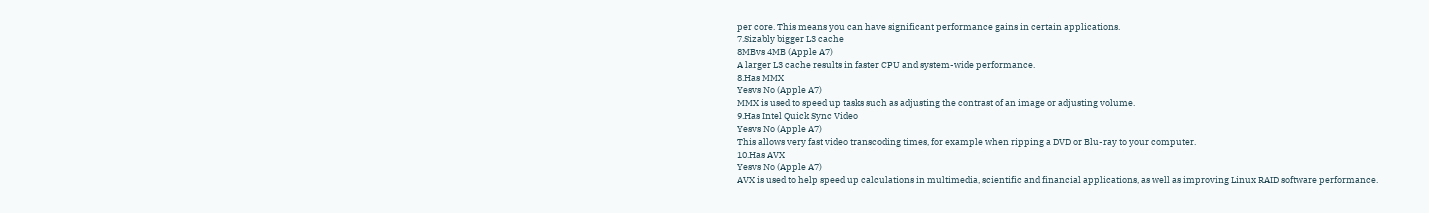per core. This means you can have significant performance gains in certain applications.
7.Sizably bigger L3 cache
8MBvs 4MB (Apple A7)
A larger L3 cache results in faster CPU and system-wide performance.
8.Has MMX
Yesvs No (Apple A7)
MMX is used to speed up tasks such as adjusting the contrast of an image or adjusting volume.
9.Has Intel Quick Sync Video
Yesvs No (Apple A7)
This allows very fast video transcoding times, for example when ripping a DVD or Blu-ray to your computer.
10.Has AVX
Yesvs No (Apple A7)
AVX is used to help speed up calculations in multimedia, scientific and financial applications, as well as improving Linux RAID software performance.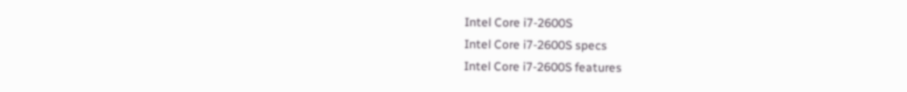Intel Core i7-2600S
Intel Core i7-2600S specs
Intel Core i7-2600S features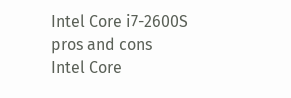Intel Core i7-2600S pros and cons
Intel Core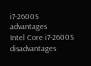i7-2600S advantages
Intel Core i7-2600S disadvantages